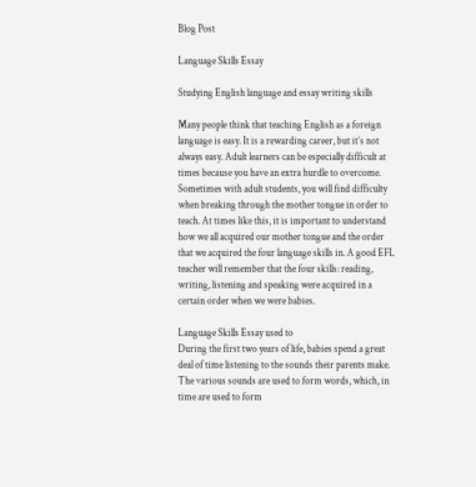Blog Post

Language Skills Essay

Studying English language and essay writing skills

Many people think that teaching English as a foreign language is easy. It is a rewarding career, but it’s not always easy. Adult learners can be especially difficult at times because you have an extra hurdle to overcome. Sometimes with adult students, you will find difficulty when breaking through the mother tongue in order to teach. At times like this, it is important to understand how we all acquired our mother tongue and the order that we acquired the four language skills in. A good EFL teacher will remember that the four skills: reading, writing, listening and speaking were acquired in a certain order when we were babies.

Language Skills Essay used to
During the first two years of life, babies spend a great deal of time listening to the sounds their parents make. The various sounds are used to form words, which, in time are used to form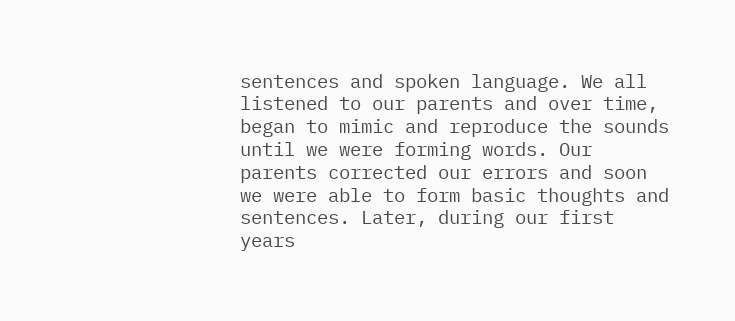sentences and spoken language. We all listened to our parents and over time, began to mimic and reproduce the sounds until we were forming words. Our parents corrected our errors and soon we were able to form basic thoughts and sentences. Later, during our first years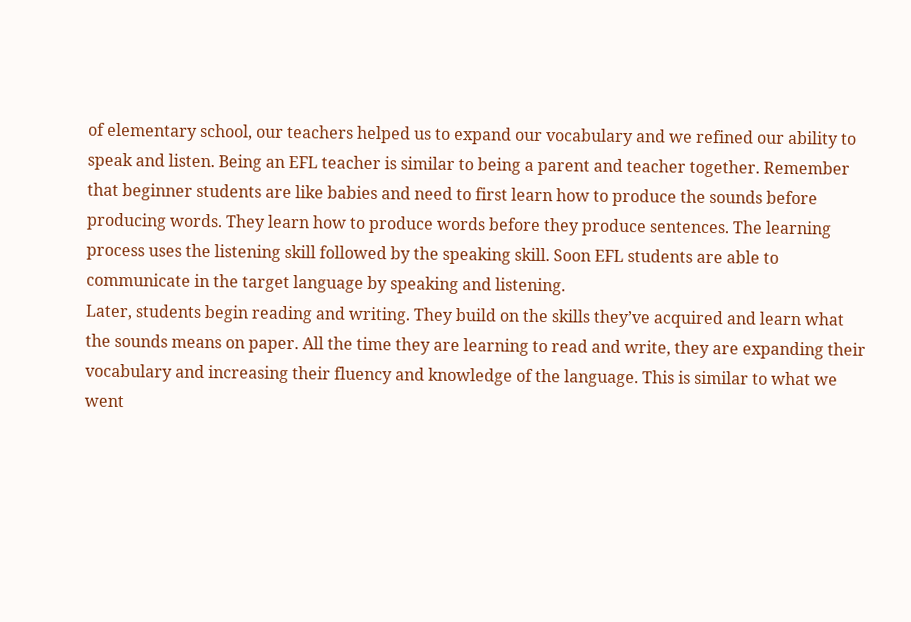of elementary school, our teachers helped us to expand our vocabulary and we refined our ability to speak and listen. Being an EFL teacher is similar to being a parent and teacher together. Remember that beginner students are like babies and need to first learn how to produce the sounds before producing words. They learn how to produce words before they produce sentences. The learning process uses the listening skill followed by the speaking skill. Soon EFL students are able to communicate in the target language by speaking and listening.
Later, students begin reading and writing. They build on the skills they’ve acquired and learn what the sounds means on paper. All the time they are learning to read and write, they are expanding their vocabulary and increasing their fluency and knowledge of the language. This is similar to what we went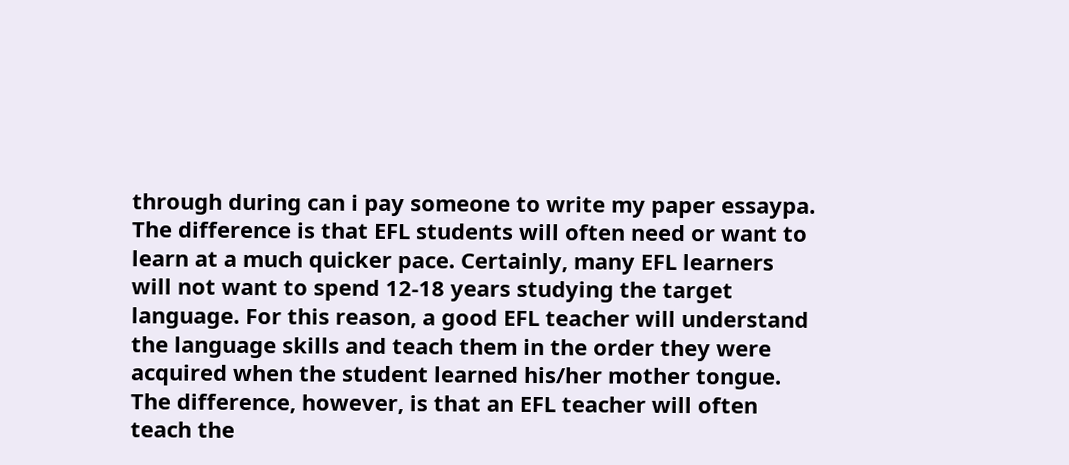through during can i pay someone to write my paper essaypa.
The difference is that EFL students will often need or want to learn at a much quicker pace. Certainly, many EFL learners will not want to spend 12-18 years studying the target language. For this reason, a good EFL teacher will understand the language skills and teach them in the order they were acquired when the student learned his/her mother tongue. The difference, however, is that an EFL teacher will often teach the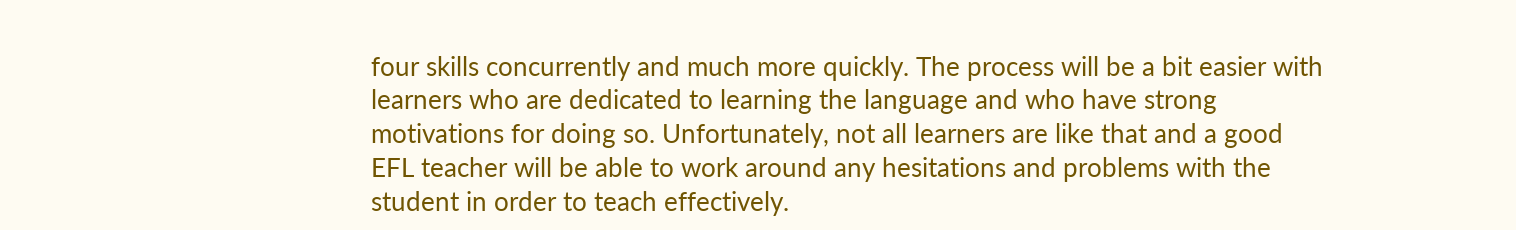four skills concurrently and much more quickly. The process will be a bit easier with learners who are dedicated to learning the language and who have strong motivations for doing so. Unfortunately, not all learners are like that and a good EFL teacher will be able to work around any hesitations and problems with the student in order to teach effectively.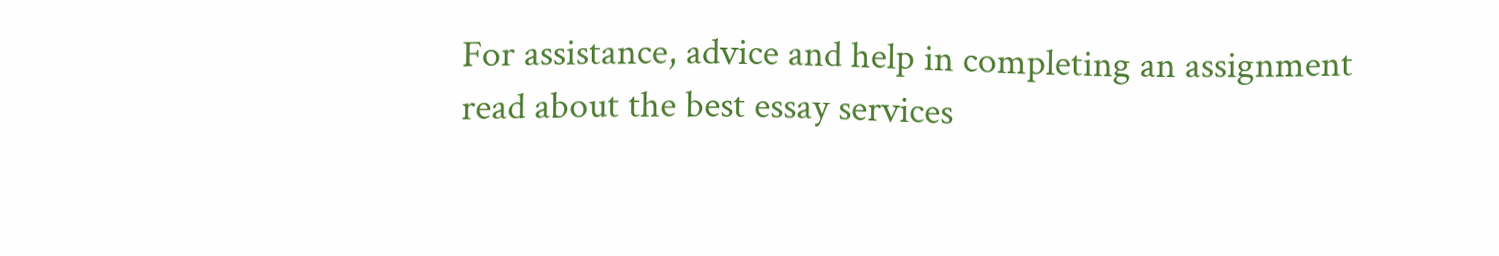For assistance, advice and help in completing an assignment read about the best essay services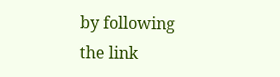by following the link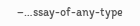–…ssay-of-any-type